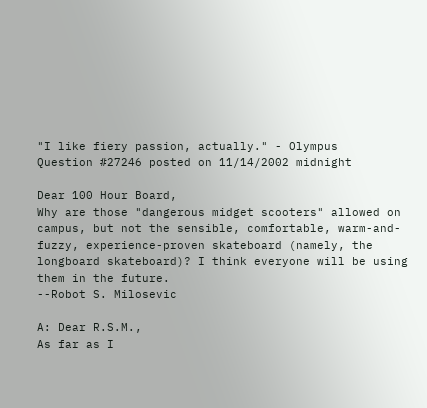"I like fiery passion, actually." - Olympus
Question #27246 posted on 11/14/2002 midnight

Dear 100 Hour Board,
Why are those "dangerous midget scooters" allowed on campus, but not the sensible, comfortable, warm-and-fuzzy, experience-proven skateboard (namely, the longboard skateboard)? I think everyone will be using them in the future.
--Robot S. Milosevic

A: Dear R.S.M.,
As far as I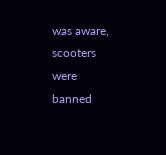was aware, scooters were banned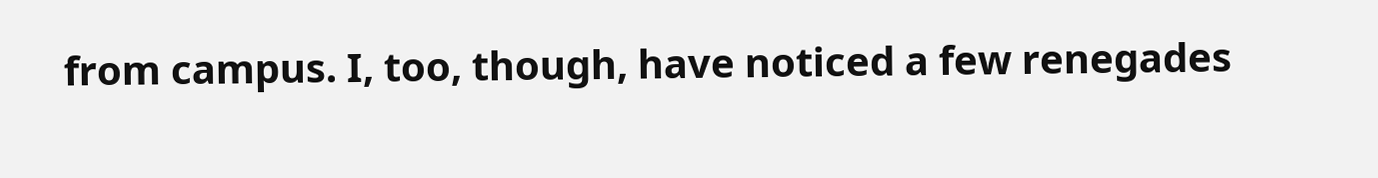from campus. I, too, though, have noticed a few renegades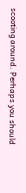scooting around. Perhaps you should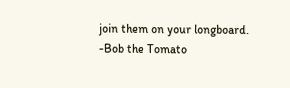join them on your longboard.
-Bob the Tomato